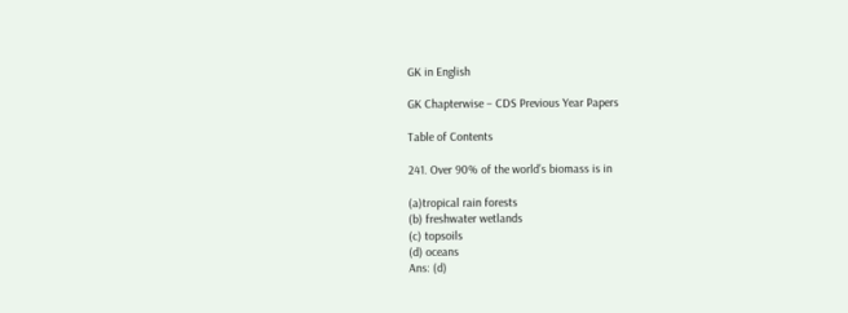GK in English

GK Chapterwise – CDS Previous Year Papers

Table of Contents

241. Over 90% of the world’s biomass is in

(a)tropical rain forests
(b) freshwater wetlands
(c) topsoils
(d) oceans
Ans: (d)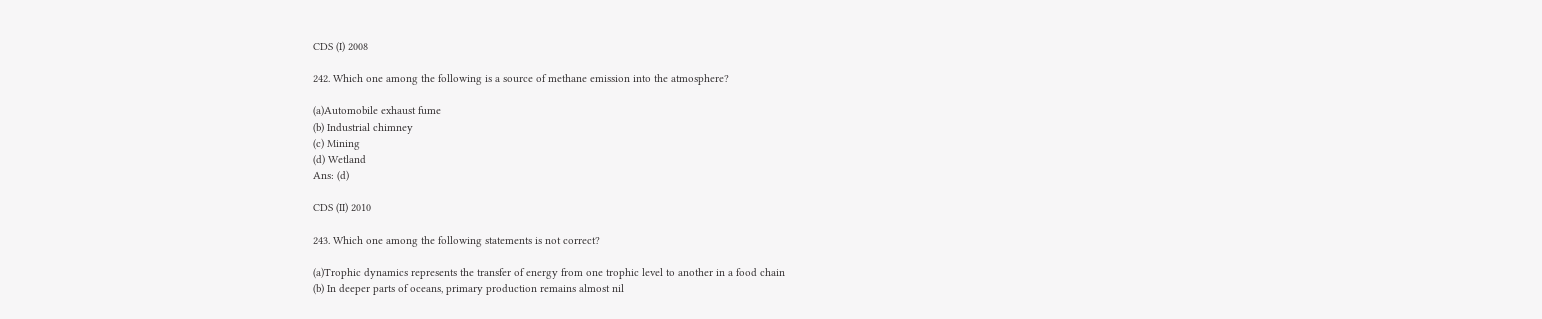CDS (I) 2008

242. Which one among the following is a source of methane emission into the atmosphere?

(a)Automobile exhaust fume
(b) Industrial chimney
(c) Mining
(d) Wetland
Ans: (d)

CDS (II) 2010

243. Which one among the following statements is not correct?

(a)Trophic dynamics represents the transfer of energy from one trophic level to another in a food chain
(b) In deeper parts of oceans, primary production remains almost nil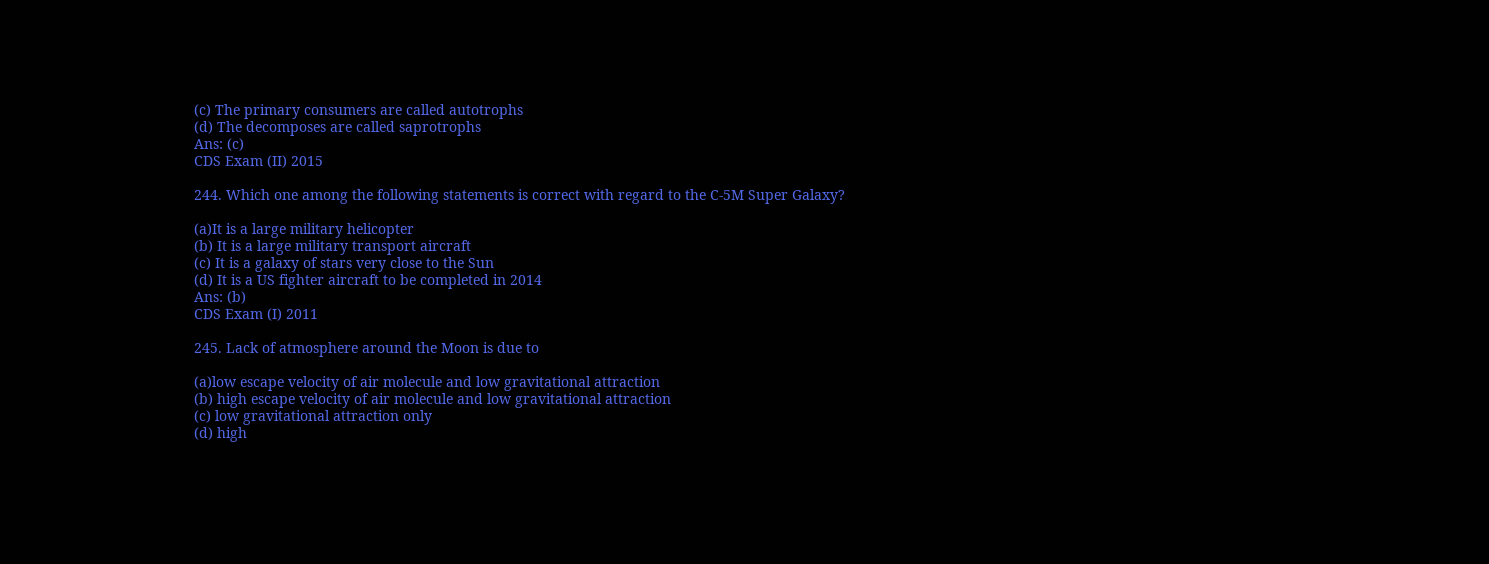(c) The primary consumers are called autotrophs
(d) The decomposes are called saprotrophs
Ans: (c)
CDS Exam (II) 2015

244. Which one among the following statements is correct with regard to the C-5M Super Galaxy?

(a)It is a large military helicopter
(b) It is a large military transport aircraft
(c) It is a galaxy of stars very close to the Sun
(d) It is a US fighter aircraft to be completed in 2014
Ans: (b)
CDS Exam (I) 2011

245. Lack of atmosphere around the Moon is due to

(a)low escape velocity of air molecule and low gravitational attraction
(b) high escape velocity of air molecule and low gravitational attraction
(c) low gravitational attraction only
(d) high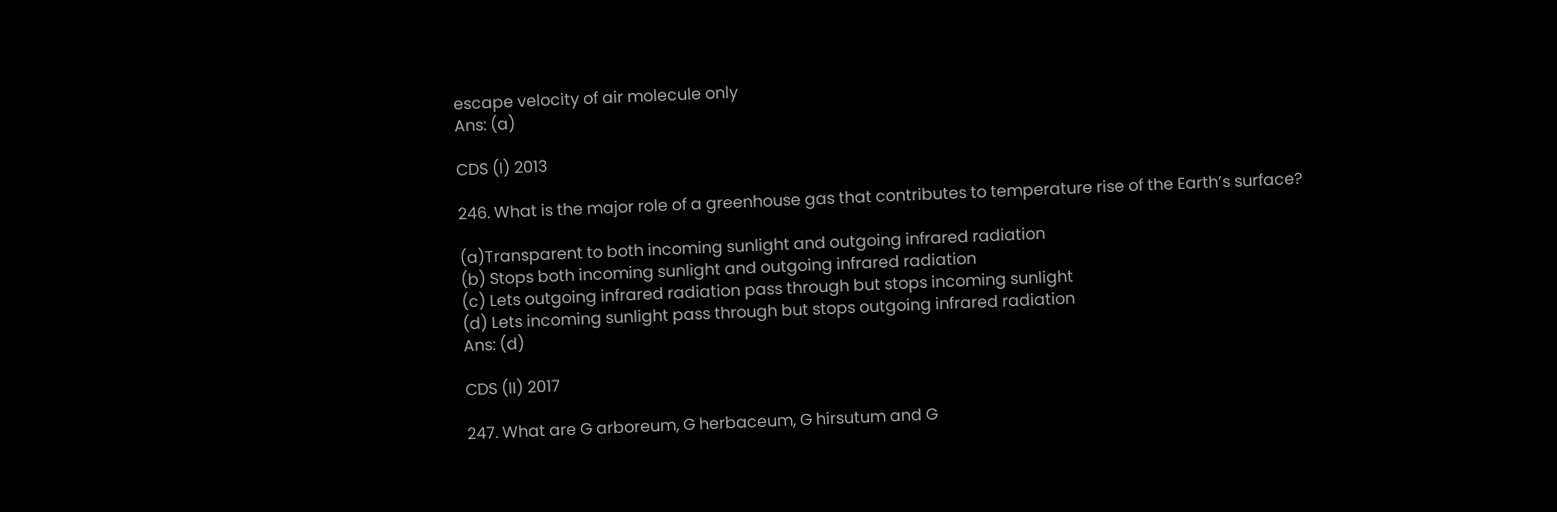escape velocity of air molecule only
Ans: (a)

CDS (I) 2013

246. What is the major role of a greenhouse gas that contributes to temperature rise of the Earth’s surface?

(a)Transparent to both incoming sunlight and outgoing infrared radiation
(b) Stops both incoming sunlight and outgoing infrared radiation
(c) Lets outgoing infrared radiation pass through but stops incoming sunlight
(d) Lets incoming sunlight pass through but stops outgoing infrared radiation
Ans: (d)

CDS (II) 2017

247. What are G arboreum, G herbaceum, G hirsutum and G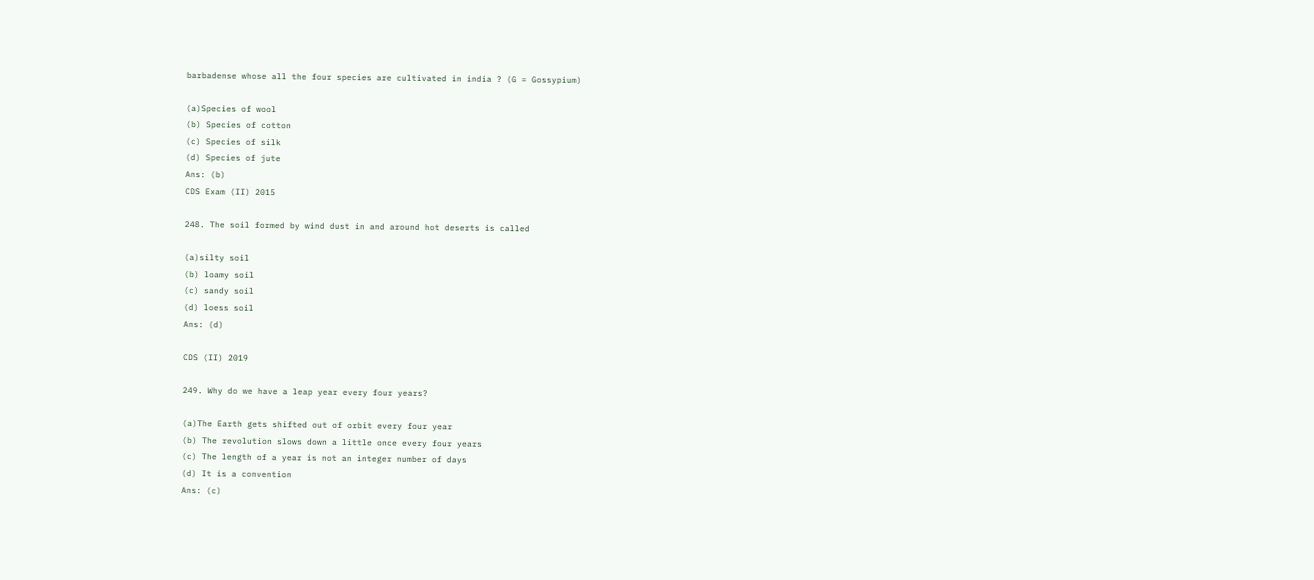barbadense whose all the four species are cultivated in india ? (G = Gossypium)

(a)Species of wool
(b) Species of cotton
(c) Species of silk
(d) Species of jute
Ans: (b)
CDS Exam (II) 2015

248. The soil formed by wind dust in and around hot deserts is called

(a)silty soil
(b) loamy soil
(c) sandy soil
(d) loess soil
Ans: (d)

CDS (II) 2019

249. Why do we have a leap year every four years?

(a)The Earth gets shifted out of orbit every four year
(b) The revolution slows down a little once every four years
(c) The length of a year is not an integer number of days
(d) It is a convention
Ans: (c)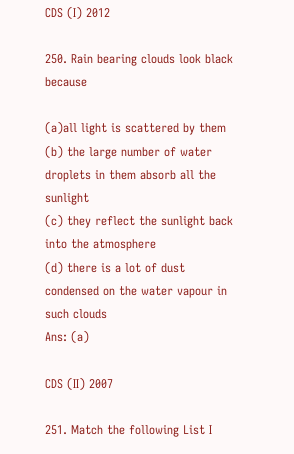CDS (I) 2012

250. Rain bearing clouds look black because

(a)all light is scattered by them
(b) the large number of water droplets in them absorb all the sunlight
(c) they reflect the sunlight back into the atmosphere
(d) there is a lot of dust condensed on the water vapour in such clouds
Ans: (a)

CDS (II) 2007

251. Match the following List I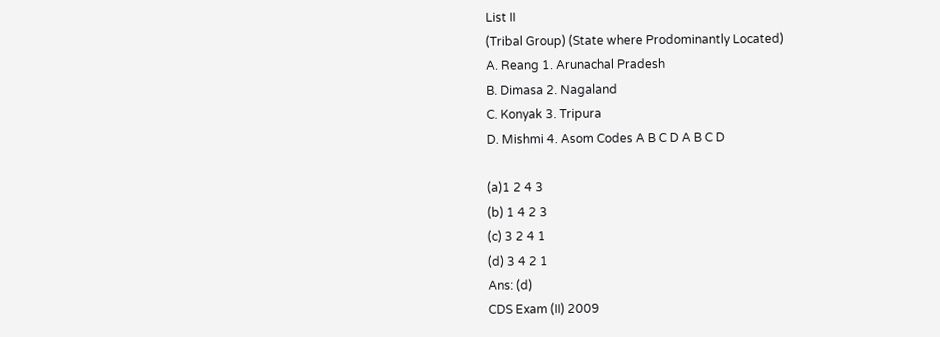List II
(Tribal Group) (State where Prodominantly Located)
A. Reang 1. Arunachal Pradesh
B. Dimasa 2. Nagaland
C. Konyak 3. Tripura
D. Mishmi 4. Asom Codes A B C D A B C D

(a)1 2 4 3
(b) 1 4 2 3
(c) 3 2 4 1
(d) 3 4 2 1
Ans: (d)
CDS Exam (II) 2009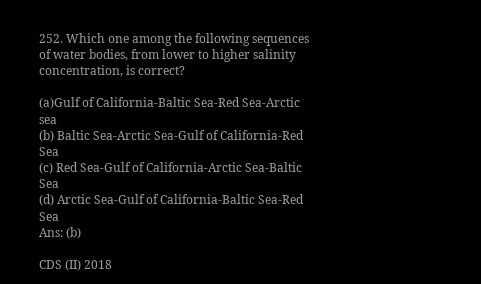252. Which one among the following sequences of water bodies, from lower to higher salinity concentration, is correct?

(a)Gulf of California-Baltic Sea-Red Sea-Arctic sea
(b) Baltic Sea-Arctic Sea-Gulf of California-Red Sea
(c) Red Sea-Gulf of California-Arctic Sea-Baltic Sea
(d) Arctic Sea-Gulf of California-Baltic Sea-Red Sea
Ans: (b)

CDS (II) 2018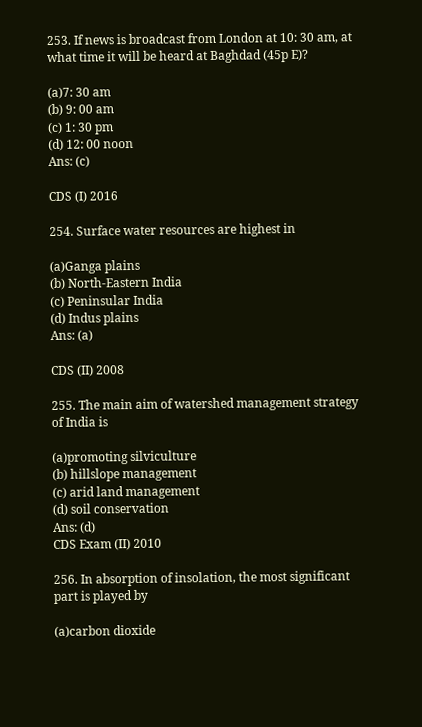253. If news is broadcast from London at 10: 30 am, at what time it will be heard at Baghdad (45p E)?

(a)7: 30 am
(b) 9: 00 am
(c) 1: 30 pm
(d) 12: 00 noon
Ans: (c)

CDS (I) 2016

254. Surface water resources are highest in

(a)Ganga plains
(b) North-Eastern India
(c) Peninsular India
(d) Indus plains
Ans: (a)

CDS (II) 2008

255. The main aim of watershed management strategy of India is

(a)promoting silviculture
(b) hillslope management
(c) arid land management
(d) soil conservation
Ans: (d)
CDS Exam (II) 2010

256. In absorption of insolation, the most significant part is played by

(a)carbon dioxide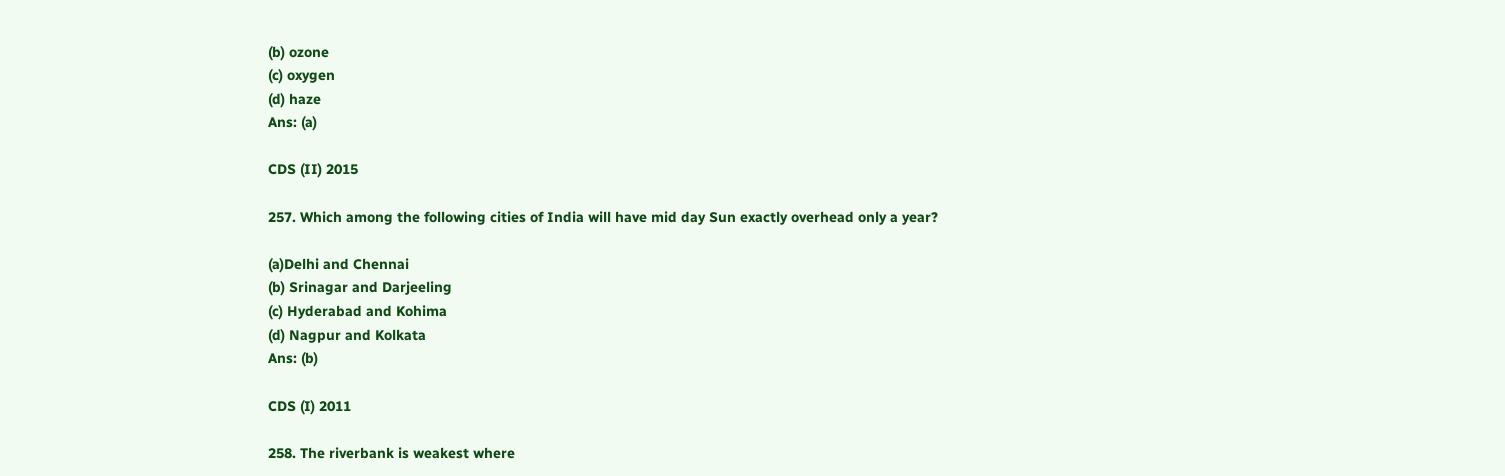(b) ozone
(c) oxygen
(d) haze
Ans: (a)

CDS (II) 2015

257. Which among the following cities of India will have mid day Sun exactly overhead only a year?

(a)Delhi and Chennai
(b) Srinagar and Darjeeling
(c) Hyderabad and Kohima
(d) Nagpur and Kolkata
Ans: (b)

CDS (I) 2011

258. The riverbank is weakest where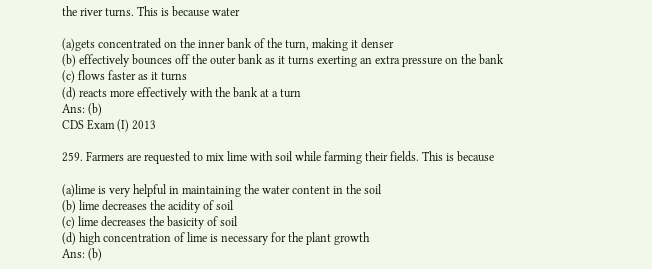the river turns. This is because water

(a)gets concentrated on the inner bank of the turn, making it denser
(b) effectively bounces off the outer bank as it turns exerting an extra pressure on the bank
(c) flows faster as it turns
(d) reacts more effectively with the bank at a turn
Ans: (b)
CDS Exam (I) 2013

259. Farmers are requested to mix lime with soil while farming their fields. This is because

(a)lime is very helpful in maintaining the water content in the soil
(b) lime decreases the acidity of soil
(c) lime decreases the basicity of soil
(d) high concentration of lime is necessary for the plant growth
Ans: (b)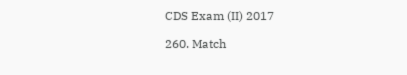CDS Exam (II) 2017

260. Match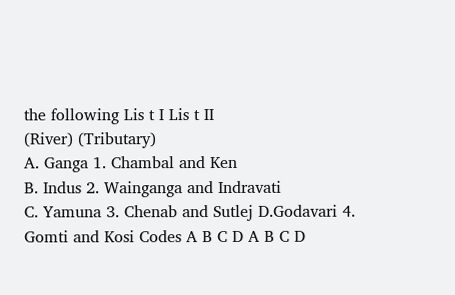the following Lis t I Lis t II
(River) (Tributary)
A. Ganga 1. Chambal and Ken
B. Indus 2. Wainganga and Indravati
C. Yamuna 3. Chenab and Sutlej D.Godavari 4. Gomti and Kosi Codes A B C D A B C D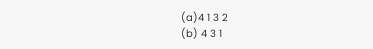(a)4 1 3 2
(b) 4 3 1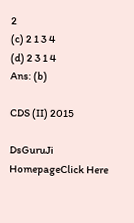2
(c) 2 1 3 4
(d) 2 3 1 4
Ans: (b)

CDS (II) 2015

DsGuruJi HomepageClick Here